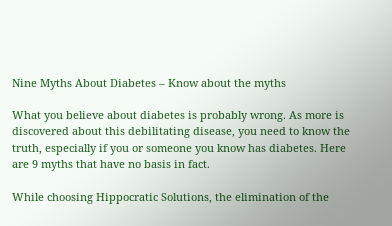Nine Myths About Diabetes – Know about the myths

What you believe about diabetes is probably wrong. As more is discovered about this debilitating disease, you need to know the truth, especially if you or someone you know has diabetes. Here are 9 myths that have no basis in fact.

While choosing Hippocratic Solutions, the elimination of the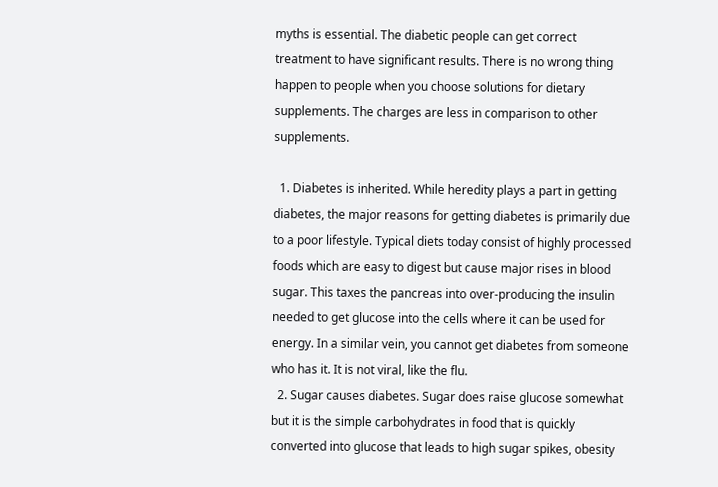myths is essential. The diabetic people can get correct treatment to have significant results. There is no wrong thing happen to people when you choose solutions for dietary supplements. The charges are less in comparison to other supplements.

  1. Diabetes is inherited. While heredity plays a part in getting diabetes, the major reasons for getting diabetes is primarily due to a poor lifestyle. Typical diets today consist of highly processed foods which are easy to digest but cause major rises in blood sugar. This taxes the pancreas into over-producing the insulin needed to get glucose into the cells where it can be used for energy. In a similar vein, you cannot get diabetes from someone who has it. It is not viral, like the flu.
  2. Sugar causes diabetes. Sugar does raise glucose somewhat but it is the simple carbohydrates in food that is quickly converted into glucose that leads to high sugar spikes, obesity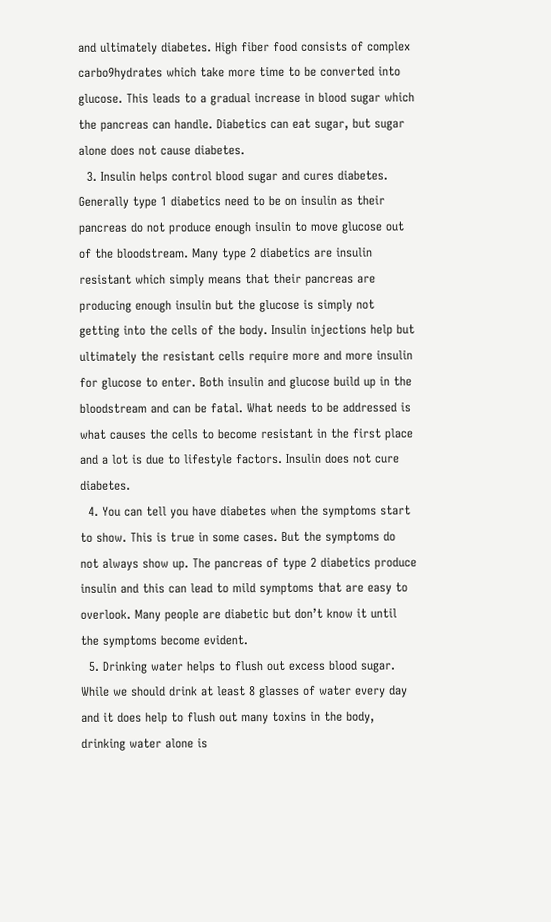and ultimately diabetes. High fiber food consists of complex carbo9hydrates which take more time to be converted into glucose. This leads to a gradual increase in blood sugar which the pancreas can handle. Diabetics can eat sugar, but sugar alone does not cause diabetes.
  3. Insulin helps control blood sugar and cures diabetes. Generally type 1 diabetics need to be on insulin as their pancreas do not produce enough insulin to move glucose out of the bloodstream. Many type 2 diabetics are insulin resistant which simply means that their pancreas are producing enough insulin but the glucose is simply not getting into the cells of the body. Insulin injections help but ultimately the resistant cells require more and more insulin for glucose to enter. Both insulin and glucose build up in the bloodstream and can be fatal. What needs to be addressed is what causes the cells to become resistant in the first place and a lot is due to lifestyle factors. Insulin does not cure diabetes.
  4. You can tell you have diabetes when the symptoms start to show. This is true in some cases. But the symptoms do not always show up. The pancreas of type 2 diabetics produce insulin and this can lead to mild symptoms that are easy to overlook. Many people are diabetic but don’t know it until the symptoms become evident.
  5. Drinking water helps to flush out excess blood sugar. While we should drink at least 8 glasses of water every day and it does help to flush out many toxins in the body, drinking water alone is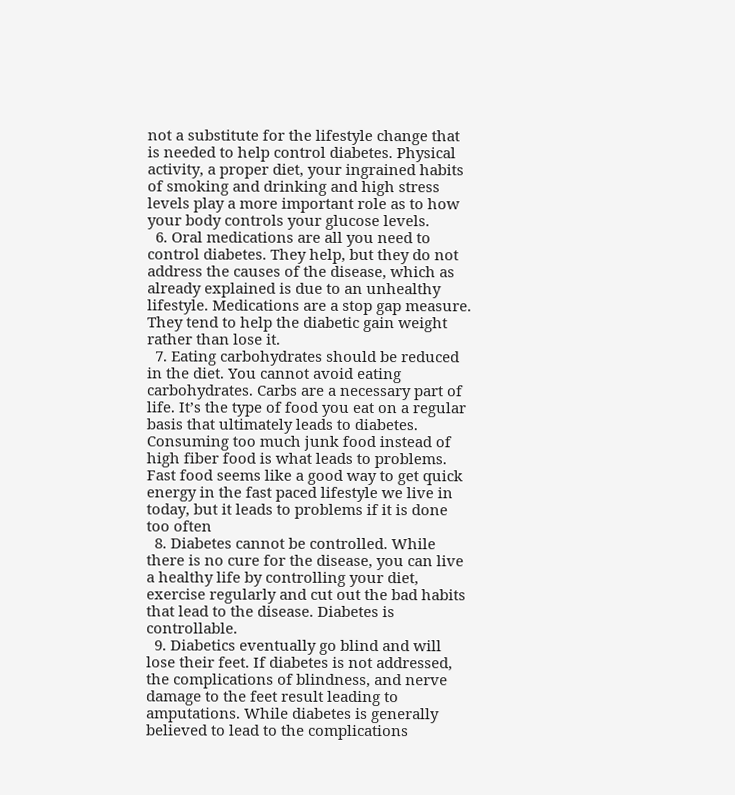not a substitute for the lifestyle change that is needed to help control diabetes. Physical activity, a proper diet, your ingrained habits of smoking and drinking and high stress levels play a more important role as to how your body controls your glucose levels.
  6. Oral medications are all you need to control diabetes. They help, but they do not address the causes of the disease, which as already explained is due to an unhealthy lifestyle. Medications are a stop gap measure. They tend to help the diabetic gain weight rather than lose it.
  7. Eating carbohydrates should be reduced in the diet. You cannot avoid eating carbohydrates. Carbs are a necessary part of life. It’s the type of food you eat on a regular basis that ultimately leads to diabetes. Consuming too much junk food instead of high fiber food is what leads to problems. Fast food seems like a good way to get quick energy in the fast paced lifestyle we live in today, but it leads to problems if it is done too often
  8. Diabetes cannot be controlled. While there is no cure for the disease, you can live a healthy life by controlling your diet, exercise regularly and cut out the bad habits that lead to the disease. Diabetes is controllable.
  9. Diabetics eventually go blind and will lose their feet. If diabetes is not addressed, the complications of blindness, and nerve damage to the feet result leading to amputations. While diabetes is generally believed to lead to the complications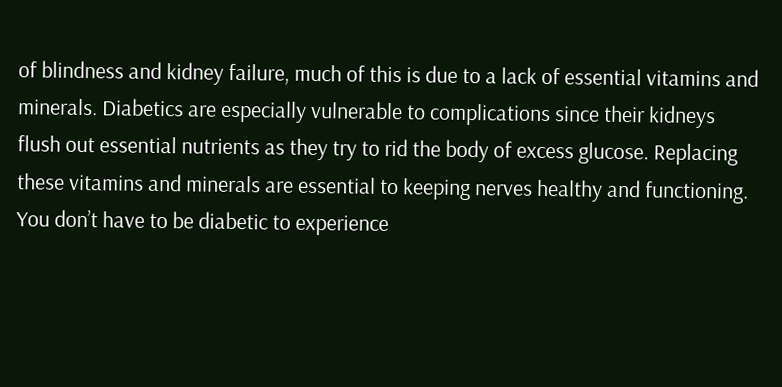of blindness and kidney failure, much of this is due to a lack of essential vitamins and minerals. Diabetics are especially vulnerable to complications since their kidneys flush out essential nutrients as they try to rid the body of excess glucose. Replacing these vitamins and minerals are essential to keeping nerves healthy and functioning. You don’t have to be diabetic to experience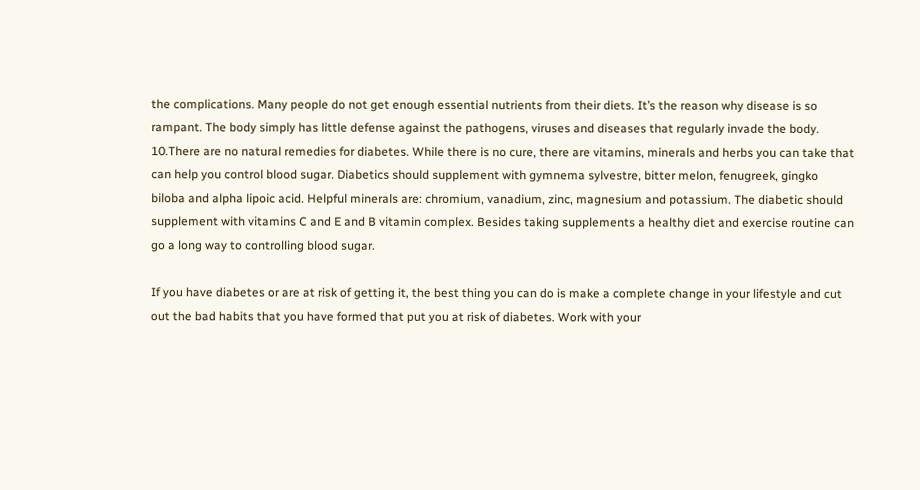the complications. Many people do not get enough essential nutrients from their diets. It’s the reason why disease is so rampant. The body simply has little defense against the pathogens, viruses and diseases that regularly invade the body. 10.There are no natural remedies for diabetes. While there is no cure, there are vitamins, minerals and herbs you can take that can help you control blood sugar. Diabetics should supplement with gymnema sylvestre, bitter melon, fenugreek, gingko biloba and alpha lipoic acid. Helpful minerals are: chromium, vanadium, zinc, magnesium and potassium. The diabetic should supplement with vitamins C and E and B vitamin complex. Besides taking supplements a healthy diet and exercise routine can go a long way to controlling blood sugar.

If you have diabetes or are at risk of getting it, the best thing you can do is make a complete change in your lifestyle and cut out the bad habits that you have formed that put you at risk of diabetes. Work with your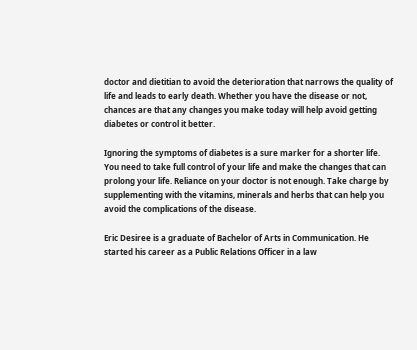doctor and dietitian to avoid the deterioration that narrows the quality of life and leads to early death. Whether you have the disease or not, chances are that any changes you make today will help avoid getting diabetes or control it better.

Ignoring the symptoms of diabetes is a sure marker for a shorter life. You need to take full control of your life and make the changes that can prolong your life. Reliance on your doctor is not enough. Take charge by supplementing with the vitamins, minerals and herbs that can help you avoid the complications of the disease.

Eric Desiree is a graduate of Bachelor of Arts in Communication. He started his career as a Public Relations Officer in a law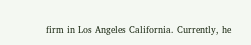firm in Los Angeles California. Currently, he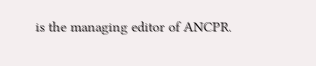is the managing editor of ANCPR.